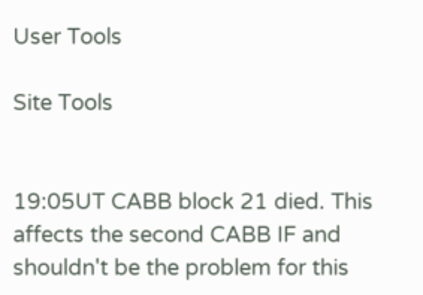User Tools

Site Tools


19:05UT CABB block 21 died. This affects the second CABB IF and shouldn't be the problem for this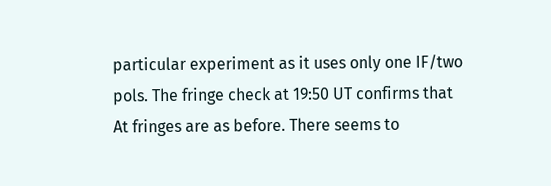particular experiment as it uses only one IF/two pols. The fringe check at 19:50 UT confirms that At fringes are as before. There seems to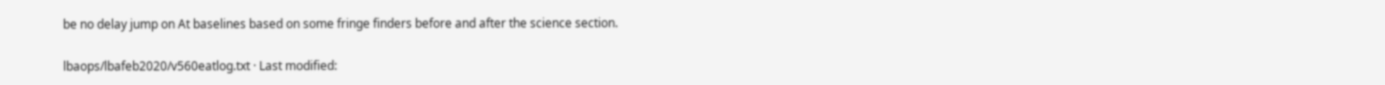be no delay jump on At baselines based on some fringe finders before and after the science section.

lbaops/lbafeb2020/v560eatlog.txt · Last modified: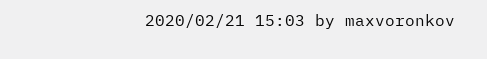2020/02/21 15:03 by maxvoronkov